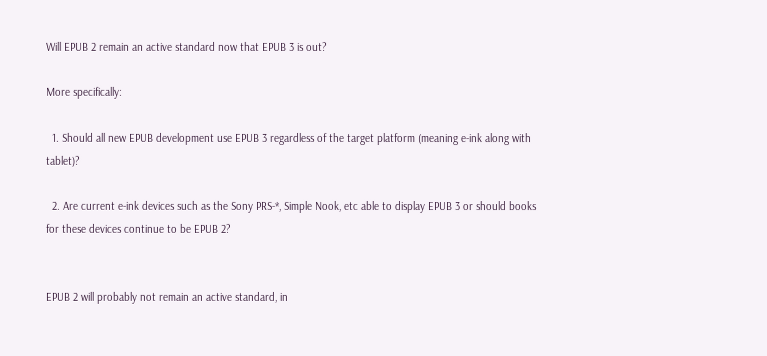Will EPUB 2 remain an active standard now that EPUB 3 is out?

More specifically:

  1. Should all new EPUB development use EPUB 3 regardless of the target platform (meaning e-ink along with tablet)?

  2. Are current e-ink devices such as the Sony PRS-*, Simple Nook, etc able to display EPUB 3 or should books for these devices continue to be EPUB 2?


EPUB 2 will probably not remain an active standard, in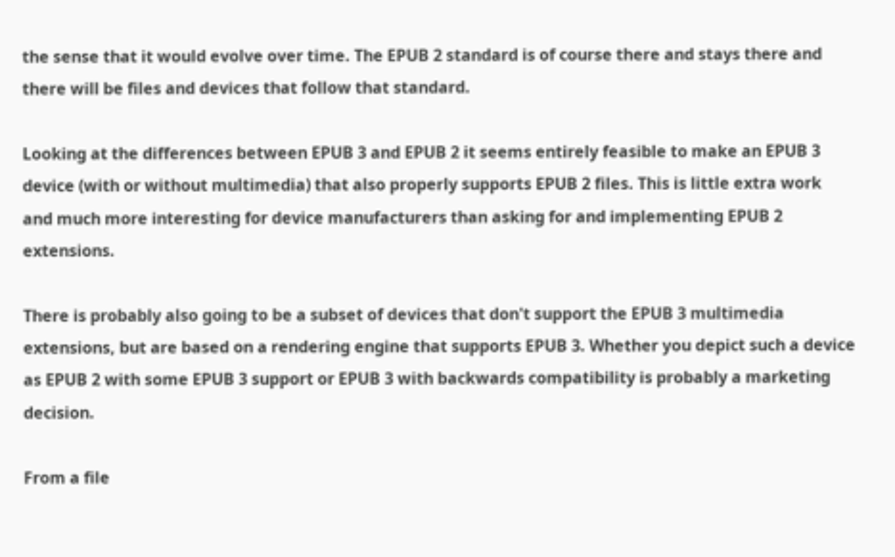the sense that it would evolve over time. The EPUB 2 standard is of course there and stays there and there will be files and devices that follow that standard.

Looking at the differences between EPUB 3 and EPUB 2 it seems entirely feasible to make an EPUB 3 device (with or without multimedia) that also properly supports EPUB 2 files. This is little extra work and much more interesting for device manufacturers than asking for and implementing EPUB 2 extensions.

There is probably also going to be a subset of devices that don't support the EPUB 3 multimedia extensions, but are based on a rendering engine that supports EPUB 3. Whether you depict such a device as EPUB 2 with some EPUB 3 support or EPUB 3 with backwards compatibility is probably a marketing decision.

From a file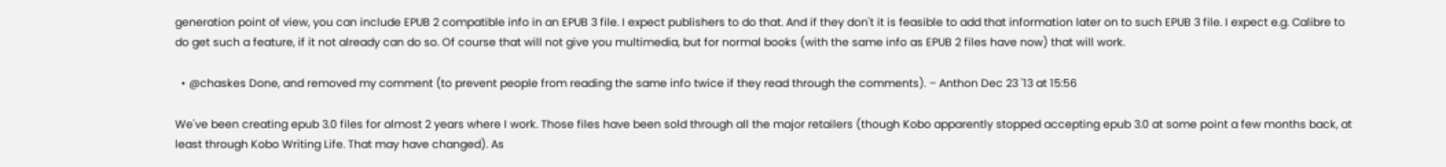generation point of view, you can include EPUB 2 compatible info in an EPUB 3 file. I expect publishers to do that. And if they don't it is feasible to add that information later on to such EPUB 3 file. I expect e.g. Calibre to do get such a feature, if it not already can do so. Of course that will not give you multimedia, but for normal books (with the same info as EPUB 2 files have now) that will work.

  • @chaskes Done, and removed my comment (to prevent people from reading the same info twice if they read through the comments). – Anthon Dec 23 '13 at 15:56

We've been creating epub 3.0 files for almost 2 years where I work. Those files have been sold through all the major retailers (though Kobo apparently stopped accepting epub 3.0 at some point a few months back, at least through Kobo Writing Life. That may have changed). As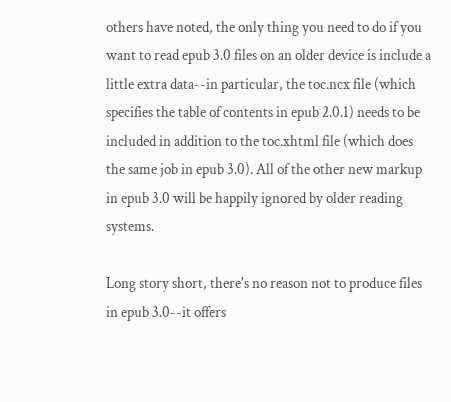others have noted, the only thing you need to do if you want to read epub 3.0 files on an older device is include a little extra data--in particular, the toc.ncx file (which specifies the table of contents in epub 2.0.1) needs to be included in addition to the toc.xhtml file (which does the same job in epub 3.0). All of the other new markup in epub 3.0 will be happily ignored by older reading systems.

Long story short, there's no reason not to produce files in epub 3.0--it offers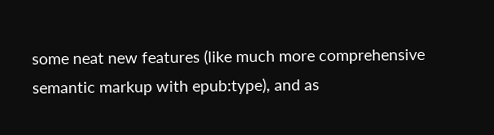some neat new features (like much more comprehensive semantic markup with epub:type), and as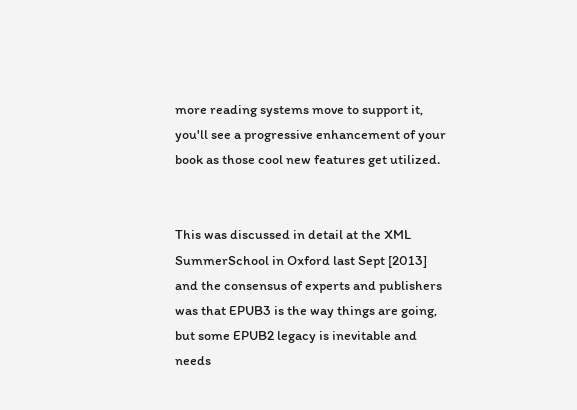more reading systems move to support it, you'll see a progressive enhancement of your book as those cool new features get utilized.


This was discussed in detail at the XML SummerSchool in Oxford last Sept [2013] and the consensus of experts and publishers was that EPUB3 is the way things are going, but some EPUB2 legacy is inevitable and needs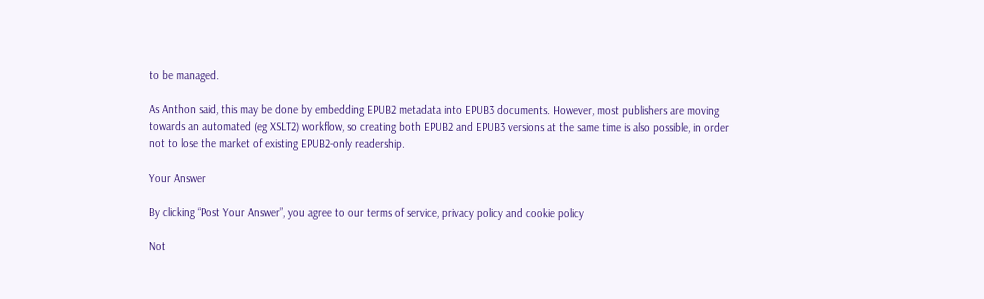to be managed.

As Anthon said, this may be done by embedding EPUB2 metadata into EPUB3 documents. However, most publishers are moving towards an automated (eg XSLT2) workflow, so creating both EPUB2 and EPUB3 versions at the same time is also possible, in order not to lose the market of existing EPUB2-only readership.

Your Answer

By clicking “Post Your Answer”, you agree to our terms of service, privacy policy and cookie policy

Not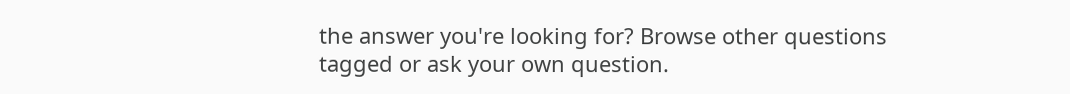the answer you're looking for? Browse other questions tagged or ask your own question.